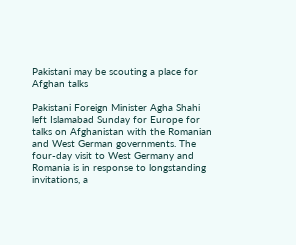Pakistani may be scouting a place for Afghan talks

Pakistani Foreign Minister Agha Shahi left Islamabad Sunday for Europe for talks on Afghanistan with the Romanian and West German governments. The four-day visit to West Germany and Romania is in response to longstanding invitations, a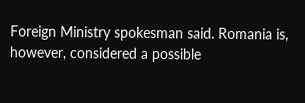Foreign Ministry spokesman said. Romania is, however, considered a possible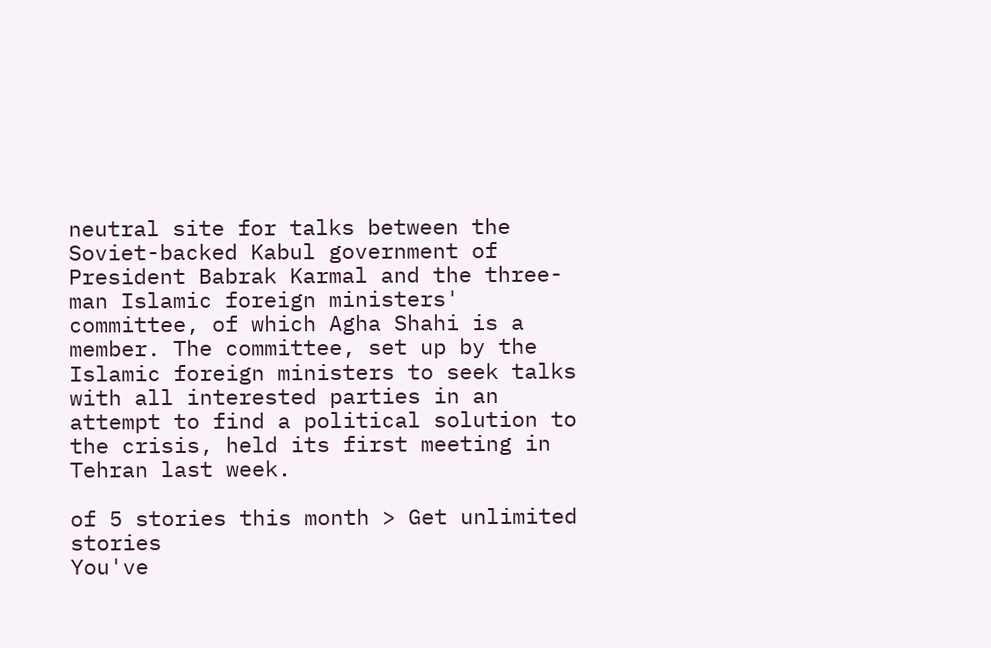neutral site for talks between the Soviet-backed Kabul government of President Babrak Karmal and the three-man Islamic foreign ministers' committee, of which Agha Shahi is a member. The committee, set up by the Islamic foreign ministers to seek talks with all interested parties in an attempt to find a political solution to the crisis, held its first meeting in Tehran last week.

of 5 stories this month > Get unlimited stories
You've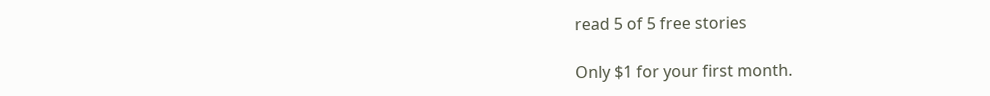read 5 of 5 free stories

Only $1 for your first month.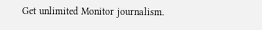Get unlimited Monitor journalism.